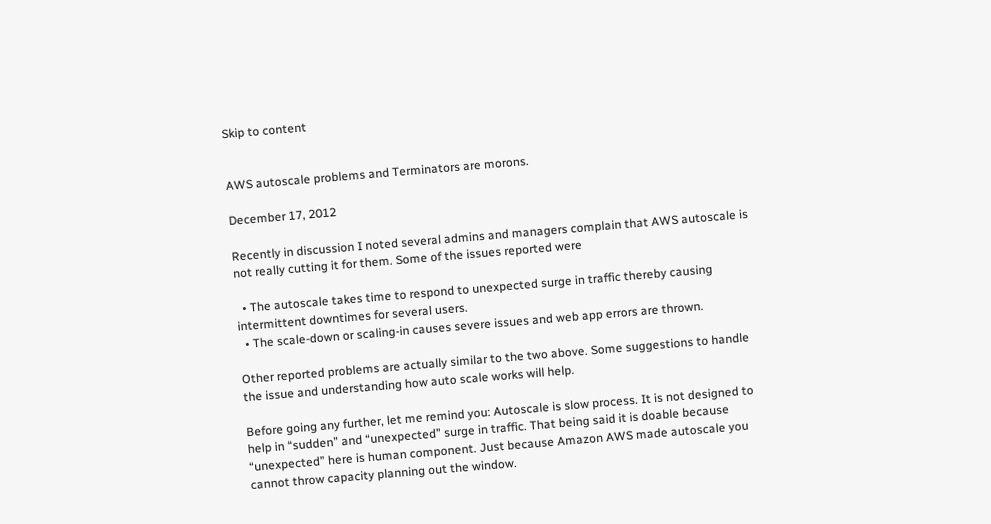Skip to content


AWS autoscale problems and Terminators are morons.

December 17, 2012

Recently in discussion I noted several admins and managers complain that AWS autoscale is not really cutting it for them. Some of the issues reported were

  • The autoscale takes time to respond to unexpected surge in traffic thereby causing intermittent downtimes for several users.
  • The scale-down or scaling-in causes severe issues and web app errors are thrown.

Other reported problems are actually similar to the two above. Some suggestions to handle the issue and understanding how auto scale works will help.

Before going any further, let me remind you: Autoscale is slow process. It is not designed to help in “sudden” and “unexpected” surge in traffic. That being said it is doable because “unexpected” here is human component. Just because Amazon AWS made autoscale you cannot throw capacity planning out the window.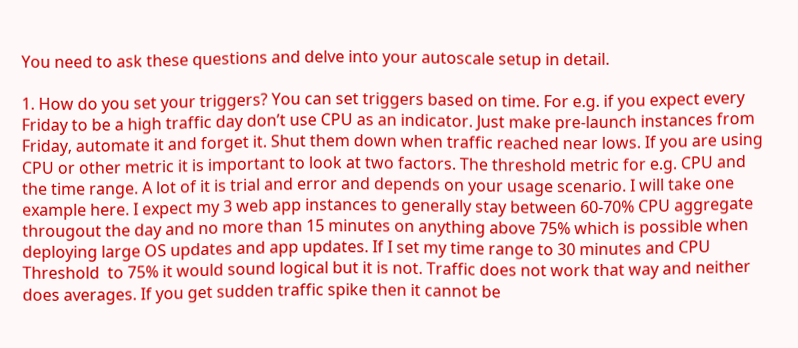You need to ask these questions and delve into your autoscale setup in detail.

1. How do you set your triggers? You can set triggers based on time. For e.g. if you expect every Friday to be a high traffic day don’t use CPU as an indicator. Just make pre-launch instances from Friday, automate it and forget it. Shut them down when traffic reached near lows. If you are using CPU or other metric it is important to look at two factors. The threshold metric for e.g. CPU and the time range. A lot of it is trial and error and depends on your usage scenario. I will take one example here. I expect my 3 web app instances to generally stay between 60-70% CPU aggregate througout the day and no more than 15 minutes on anything above 75% which is possible when deploying large OS updates and app updates. If I set my time range to 30 minutes and CPU Threshold  to 75% it would sound logical but it is not. Traffic does not work that way and neither does averages. If you get sudden traffic spike then it cannot be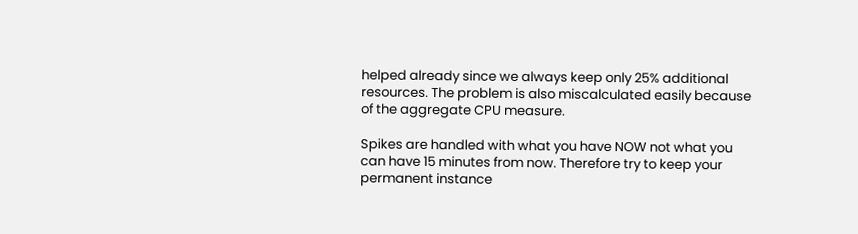helped already since we always keep only 25% additional resources. The problem is also miscalculated easily because of the aggregate CPU measure.

Spikes are handled with what you have NOW not what you can have 15 minutes from now. Therefore try to keep your permanent instance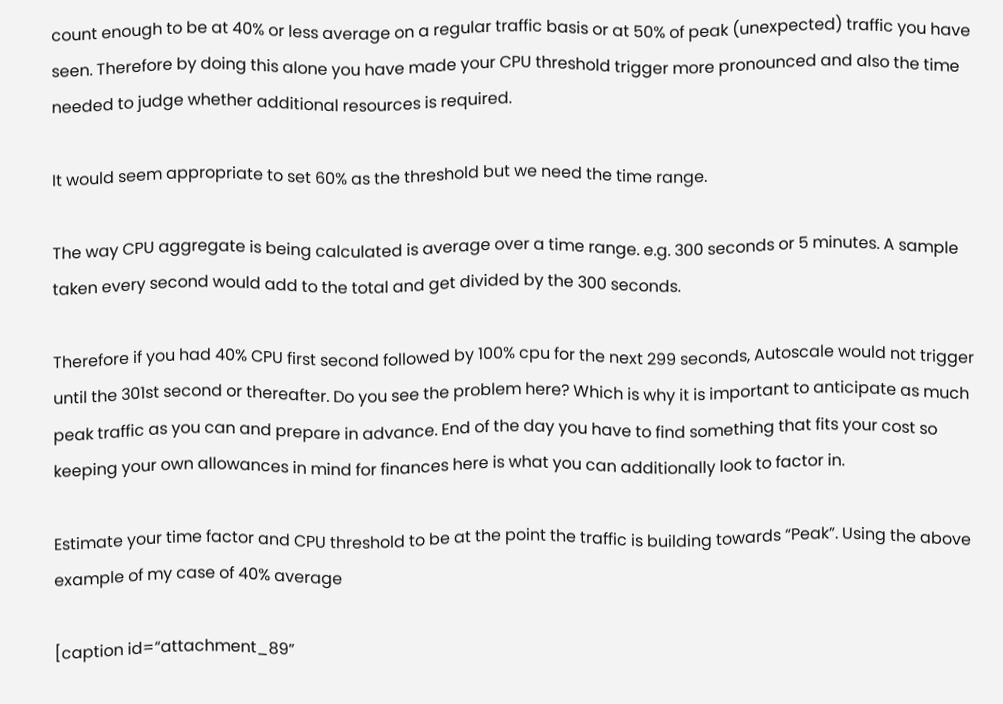count enough to be at 40% or less average on a regular traffic basis or at 50% of peak (unexpected) traffic you have seen. Therefore by doing this alone you have made your CPU threshold trigger more pronounced and also the time needed to judge whether additional resources is required.

It would seem appropriate to set 60% as the threshold but we need the time range.

The way CPU aggregate is being calculated is average over a time range. e.g. 300 seconds or 5 minutes. A sample taken every second would add to the total and get divided by the 300 seconds.

Therefore if you had 40% CPU first second followed by 100% cpu for the next 299 seconds, Autoscale would not trigger until the 301st second or thereafter. Do you see the problem here? Which is why it is important to anticipate as much peak traffic as you can and prepare in advance. End of the day you have to find something that fits your cost so keeping your own allowances in mind for finances here is what you can additionally look to factor in.

Estimate your time factor and CPU threshold to be at the point the traffic is building towards “Peak”. Using the above example of my case of 40% average

[caption id=“attachment_89”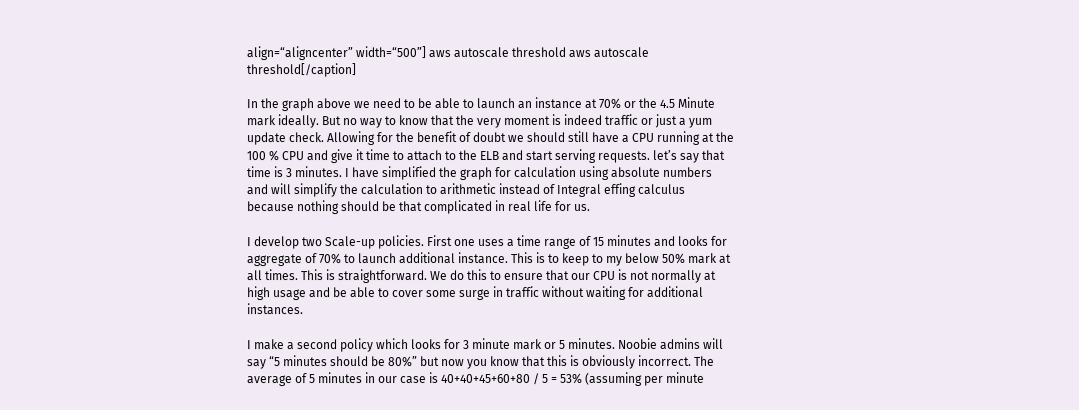align=“aligncenter” width=“500”] aws autoscale threshold aws autoscale threshold[/caption]

In the graph above we need to be able to launch an instance at 70% or the 4.5 Minute mark ideally. But no way to know that the very moment is indeed traffic or just a yum update check. Allowing for the benefit of doubt we should still have a CPU running at the 100 % CPU and give it time to attach to the ELB and start serving requests. let’s say that time is 3 minutes. I have simplified the graph for calculation using absolute numbers and will simplify the calculation to arithmetic instead of Integral effing calculus because nothing should be that complicated in real life for us.

I develop two Scale-up policies. First one uses a time range of 15 minutes and looks for aggregate of 70% to launch additional instance. This is to keep to my below 50% mark at all times. This is straightforward. We do this to ensure that our CPU is not normally at high usage and be able to cover some surge in traffic without waiting for additional instances.

I make a second policy which looks for 3 minute mark or 5 minutes. Noobie admins will say “5 minutes should be 80%” but now you know that this is obviously incorrect. The average of 5 minutes in our case is 40+40+45+60+80 / 5 = 53% (assuming per minute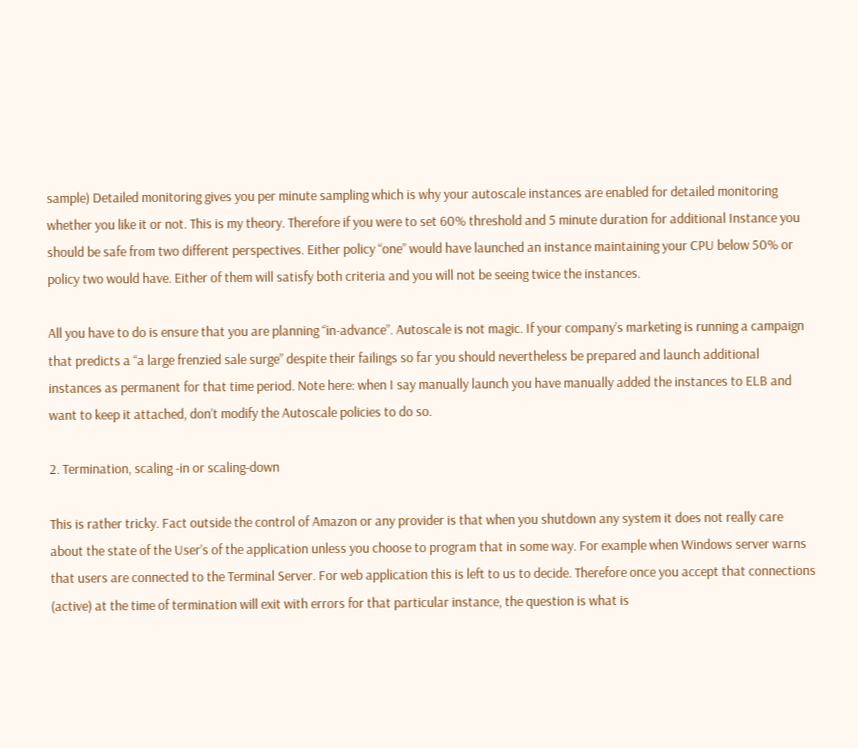sample) Detailed monitoring gives you per minute sampling which is why your autoscale instances are enabled for detailed monitoring whether you like it or not. This is my theory. Therefore if you were to set 60% threshold and 5 minute duration for additional Instance you should be safe from two different perspectives. Either policy “one” would have launched an instance maintaining your CPU below 50% or policy two would have. Either of them will satisfy both criteria and you will not be seeing twice the instances.

All you have to do is ensure that you are planning “in-advance”. Autoscale is not magic. If your company’s marketing is running a campaign that predicts a “a large frenzied sale surge” despite their failings so far you should nevertheless be prepared and launch additional instances as permanent for that time period. Note here: when I say manually launch you have manually added the instances to ELB and want to keep it attached, don’t modify the Autoscale policies to do so.

2. Termination, scaling -in or scaling-down

This is rather tricky. Fact outside the control of Amazon or any provider is that when you shutdown any system it does not really care about the state of the User’s of the application unless you choose to program that in some way. For example when Windows server warns that users are connected to the Terminal Server. For web application this is left to us to decide. Therefore once you accept that connections (active) at the time of termination will exit with errors for that particular instance, the question is what is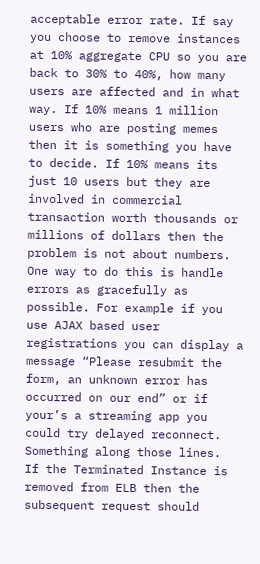acceptable error rate. If say you choose to remove instances at 10% aggregate CPU so you are back to 30% to 40%, how many users are affected and in what way. If 10% means 1 million users who are posting memes then it is something you have to decide. If 10% means its just 10 users but they are involved in commercial transaction worth thousands or millions of dollars then the problem is not about numbers. One way to do this is handle errors as gracefully as possible. For example if you use AJAX based user registrations you can display a message “Please resubmit the form, an unknown error has occurred on our end” or if your’s a streaming app you could try delayed reconnect. Something along those lines.  If the Terminated Instance is removed from ELB then the subsequent request should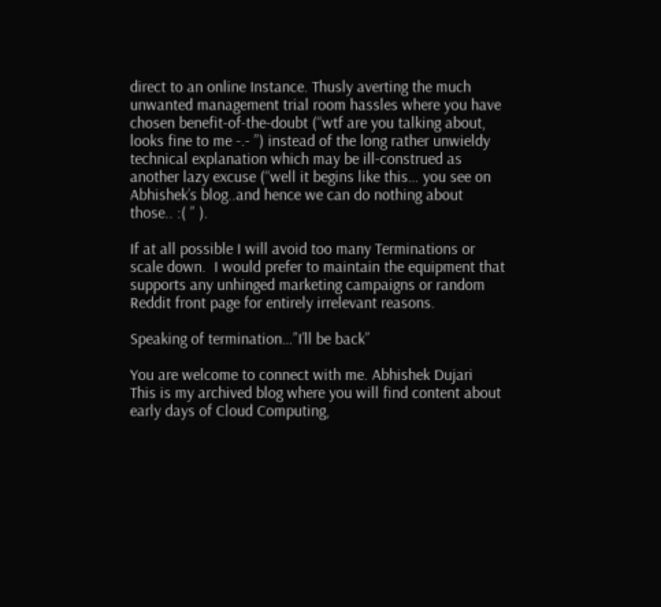direct to an online Instance. Thusly averting the much unwanted management trial room hassles where you have chosen benefit-of-the-doubt (“wtf are you talking about, looks fine to me -.- ”) instead of the long rather unwieldy technical explanation which may be ill-construed as another lazy excuse (“well it begins like this… you see on Abhishek’s blog..and hence we can do nothing about those.. :( ” ).

If at all possible I will avoid too many Terminations or scale down.  I would prefer to maintain the equipment that supports any unhinged marketing campaigns or random Reddit front page for entirely irrelevant reasons.

Speaking of termination…”I’ll be back”

You are welcome to connect with me. Abhishek Dujari
This is my archived blog where you will find content about early days of Cloud Computing,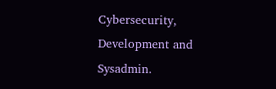Cybersecurity, Development and Sysadmin.